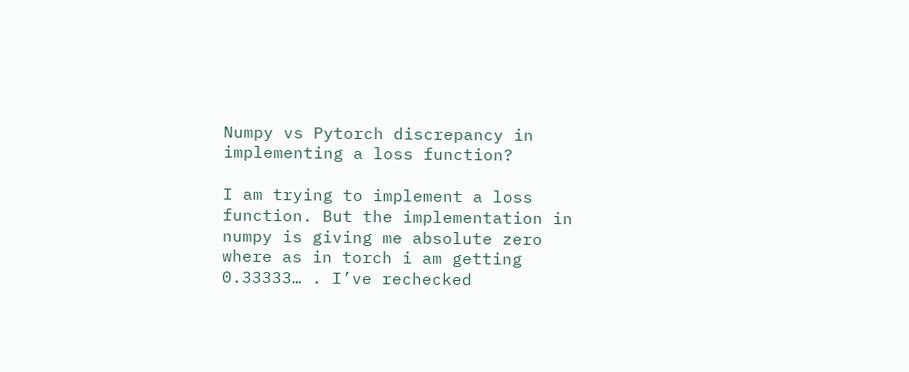Numpy vs Pytorch discrepancy in implementing a loss function?

I am trying to implement a loss function. But the implementation in numpy is giving me absolute zero where as in torch i am getting 0.33333… . I’ve rechecked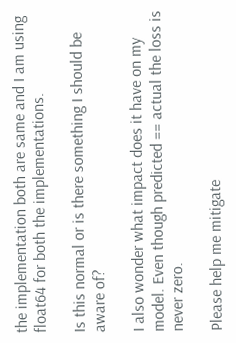the implementation both are same and I am using float64 for both the implementations.

Is this normal or is there something I should be aware of?

I also wonder what impact does it have on my model. Even though predicted == actual the loss is never zero.

Please help me mitigate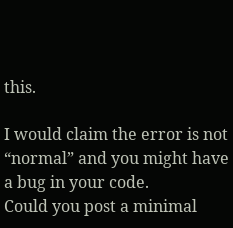this.

I would claim the error is not “normal” and you might have a bug in your code.
Could you post a minimal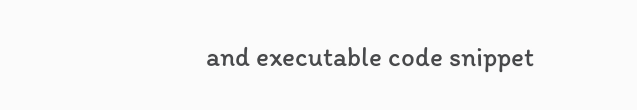and executable code snippet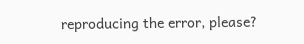reproducing the error, please?